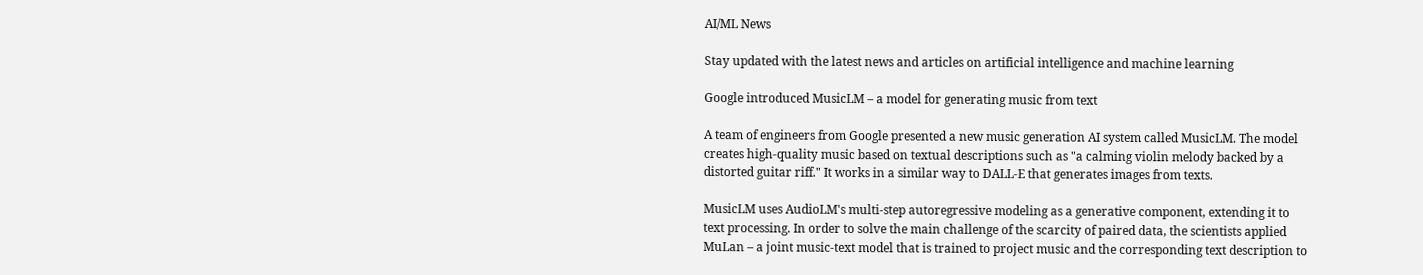AI/ML News

Stay updated with the latest news and articles on artificial intelligence and machine learning

Google introduced MusicLM – a model for generating music from text

A team of engineers from Google presented a new music generation AI system called MusicLM. The model creates high-quality music based on textual descriptions such as "a calming violin melody backed by a distorted guitar riff." It works in a similar way to DALL-E that generates images from texts.

MusicLM uses AudioLM's multi-step autoregressive modeling as a generative component, extending it to text processing. In order to solve the main challenge of the scarcity of paired data, the scientists applied MuLan – a joint music-text model that is trained to project music and the corresponding text description to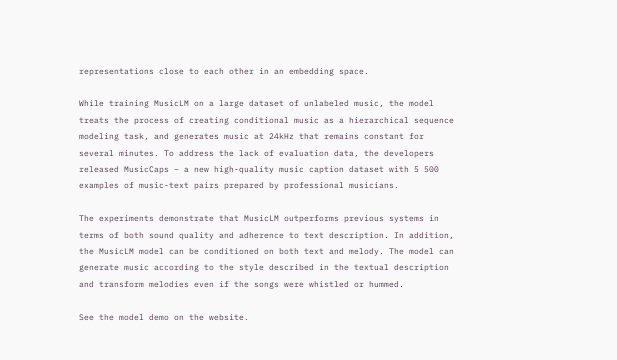representations close to each other in an embedding space.

While training MusicLM on a large dataset of unlabeled music, the model treats the process of creating conditional music as a hierarchical sequence modeling task, and generates music at 24kHz that remains constant for several minutes. To address the lack of evaluation data, the developers released MusicCaps – a new high-quality music caption dataset with 5 500 examples of music-text pairs prepared by professional musicians.

The experiments demonstrate that MusicLM outperforms previous systems in terms of both sound quality and adherence to text description. In addition, the MusicLM model can be conditioned on both text and melody. The model can generate music according to the style described in the textual description and transform melodies even if the songs were whistled or hummed.

See the model demo on the website.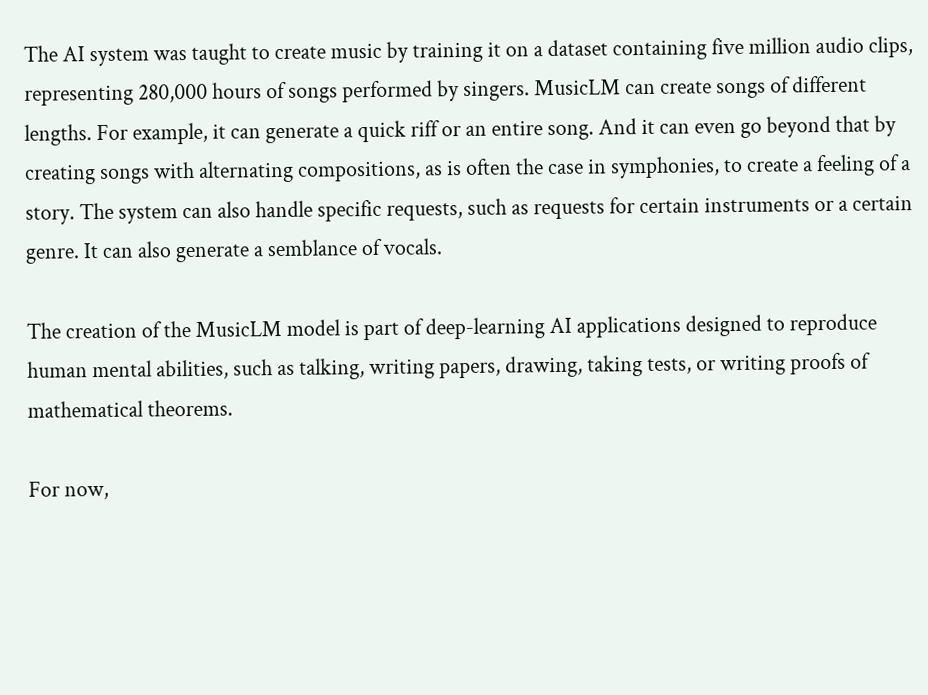The AI system was taught to create music by training it on a dataset containing five million audio clips, representing 280,000 hours of songs performed by singers. MusicLM can create songs of different lengths. For example, it can generate a quick riff or an entire song. And it can even go beyond that by creating songs with alternating compositions, as is often the case in symphonies, to create a feeling of a story. The system can also handle specific requests, such as requests for certain instruments or a certain genre. It can also generate a semblance of vocals.

The creation of the MusicLM model is part of deep-learning AI applications designed to reproduce human mental abilities, such as talking, writing papers, drawing, taking tests, or writing proofs of mathematical theorems.

For now,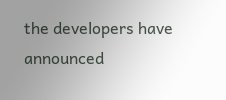the developers have announced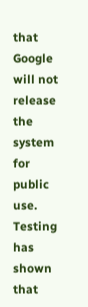that Google will not release the system for public use. Testing has shown that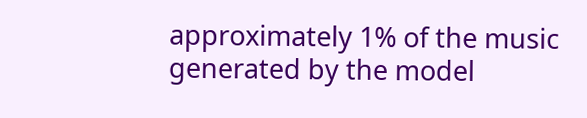approximately 1% of the music generated by the model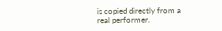is copied directly from a real performer.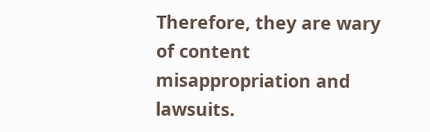Therefore, they are wary of content misappropriation and lawsuits.